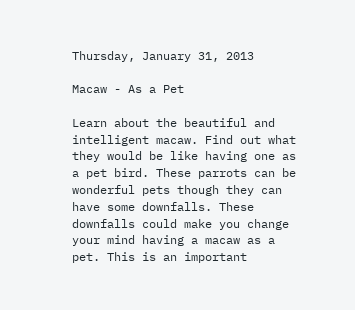Thursday, January 31, 2013

Macaw - As a Pet

Learn about the beautiful and intelligent macaw. Find out what they would be like having one as a pet bird. These parrots can be wonderful pets though they can have some downfalls. These downfalls could make you change your mind having a macaw as a pet. This is an important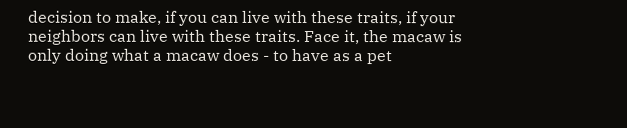decision to make, if you can live with these traits, if your neighbors can live with these traits. Face it, the macaw is only doing what a macaw does - to have as a pet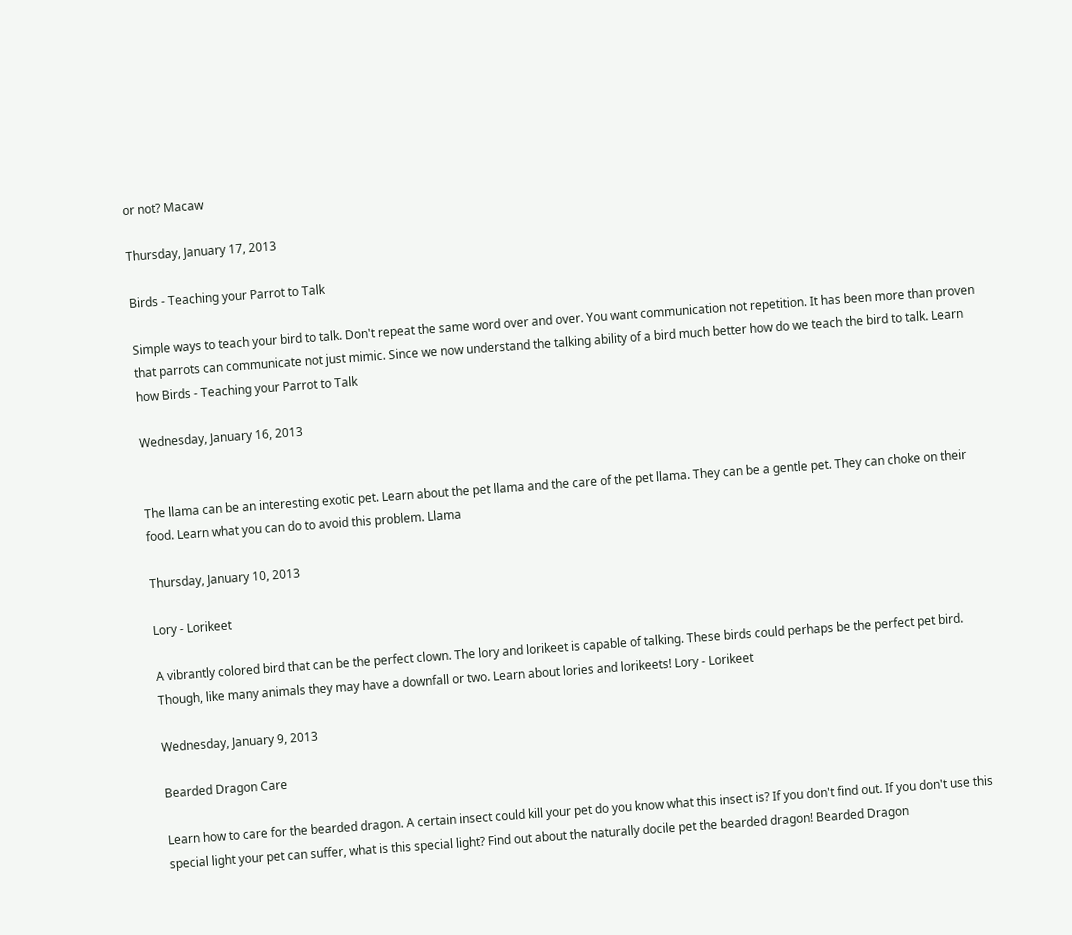or not? Macaw

Thursday, January 17, 2013

Birds - Teaching your Parrot to Talk

Simple ways to teach your bird to talk. Don't repeat the same word over and over. You want communication not repetition. It has been more than proven that parrots can communicate not just mimic. Since we now understand the talking ability of a bird much better how do we teach the bird to talk. Learn how Birds - Teaching your Parrot to Talk

Wednesday, January 16, 2013


The llama can be an interesting exotic pet. Learn about the pet llama and the care of the pet llama. They can be a gentle pet. They can choke on their food. Learn what you can do to avoid this problem. Llama

Thursday, January 10, 2013

Lory - Lorikeet

A vibrantly colored bird that can be the perfect clown. The lory and lorikeet is capable of talking. These birds could perhaps be the perfect pet bird. Though, like many animals they may have a downfall or two. Learn about lories and lorikeets! Lory - Lorikeet

Wednesday, January 9, 2013

Bearded Dragon Care

Learn how to care for the bearded dragon. A certain insect could kill your pet do you know what this insect is? If you don't find out. If you don't use this special light your pet can suffer, what is this special light? Find out about the naturally docile pet the bearded dragon! Bearded Dragon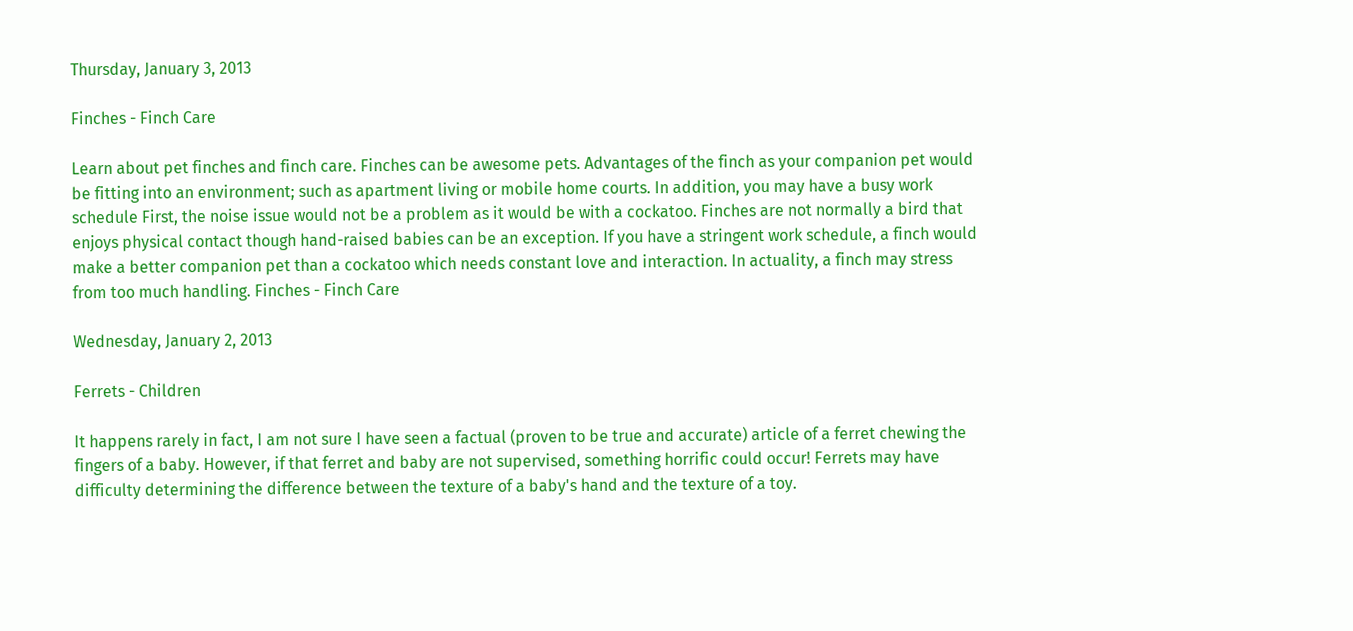Thursday, January 3, 2013

Finches - Finch Care

Learn about pet finches and finch care. Finches can be awesome pets. Advantages of the finch as your companion pet would be fitting into an environment; such as apartment living or mobile home courts. In addition, you may have a busy work schedule First, the noise issue would not be a problem as it would be with a cockatoo. Finches are not normally a bird that enjoys physical contact though hand-raised babies can be an exception. If you have a stringent work schedule, a finch would make a better companion pet than a cockatoo which needs constant love and interaction. In actuality, a finch may stress from too much handling. Finches - Finch Care

Wednesday, January 2, 2013

Ferrets - Children

It happens rarely in fact, I am not sure I have seen a factual (proven to be true and accurate) article of a ferret chewing the fingers of a baby. However, if that ferret and baby are not supervised, something horrific could occur! Ferrets may have difficulty determining the difference between the texture of a baby's hand and the texture of a toy.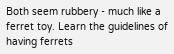Both seem rubbery - much like a ferret toy. Learn the guidelines of having ferrets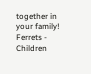together in your family! Ferrets - Children